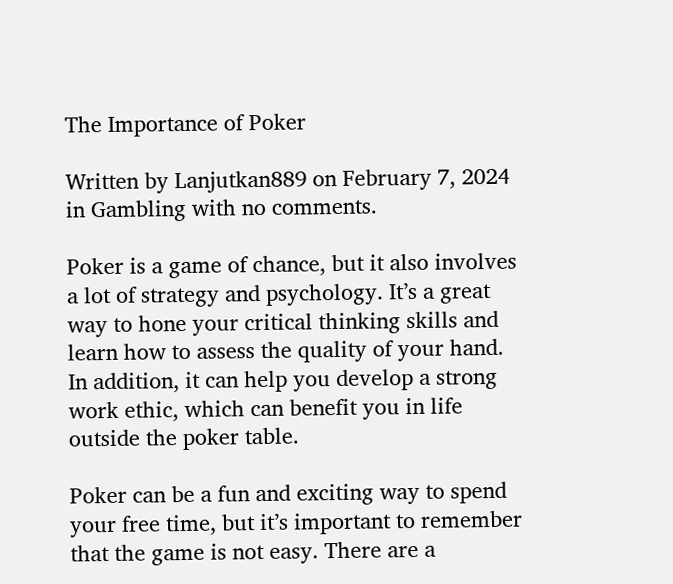The Importance of Poker

Written by Lanjutkan889 on February 7, 2024 in Gambling with no comments.

Poker is a game of chance, but it also involves a lot of strategy and psychology. It’s a great way to hone your critical thinking skills and learn how to assess the quality of your hand. In addition, it can help you develop a strong work ethic, which can benefit you in life outside the poker table.

Poker can be a fun and exciting way to spend your free time, but it’s important to remember that the game is not easy. There are a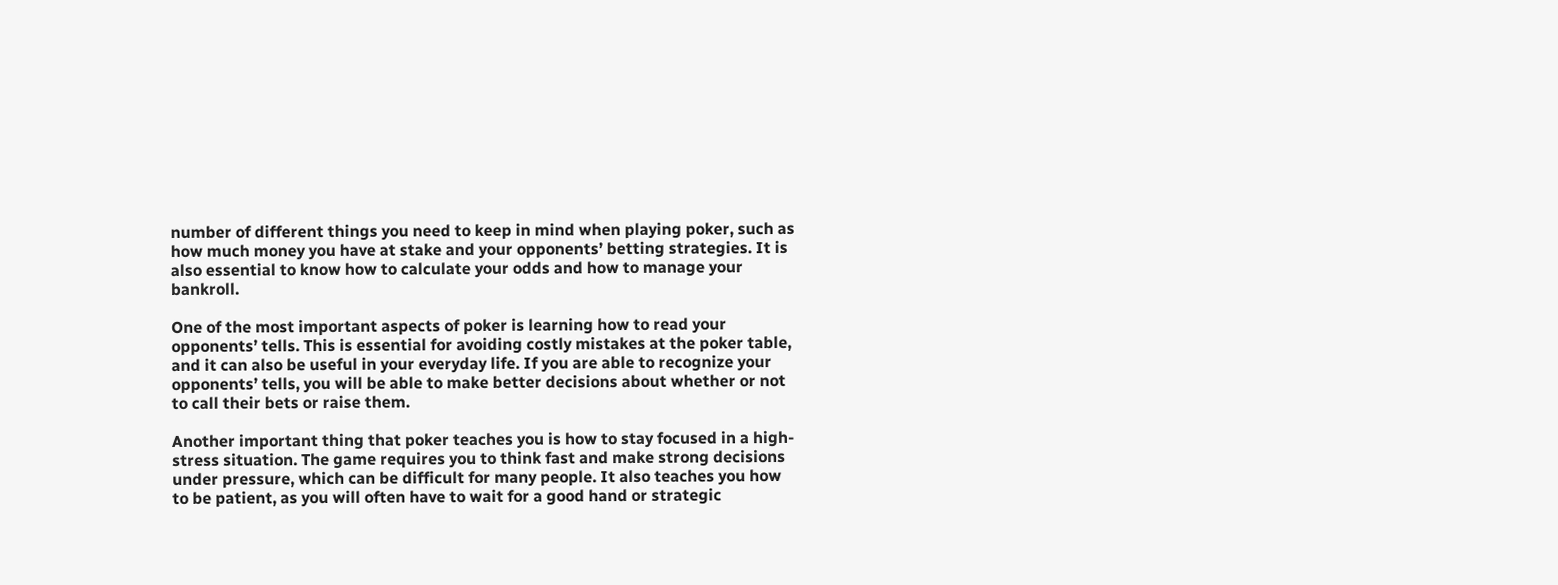number of different things you need to keep in mind when playing poker, such as how much money you have at stake and your opponents’ betting strategies. It is also essential to know how to calculate your odds and how to manage your bankroll.

One of the most important aspects of poker is learning how to read your opponents’ tells. This is essential for avoiding costly mistakes at the poker table, and it can also be useful in your everyday life. If you are able to recognize your opponents’ tells, you will be able to make better decisions about whether or not to call their bets or raise them.

Another important thing that poker teaches you is how to stay focused in a high-stress situation. The game requires you to think fast and make strong decisions under pressure, which can be difficult for many people. It also teaches you how to be patient, as you will often have to wait for a good hand or strategic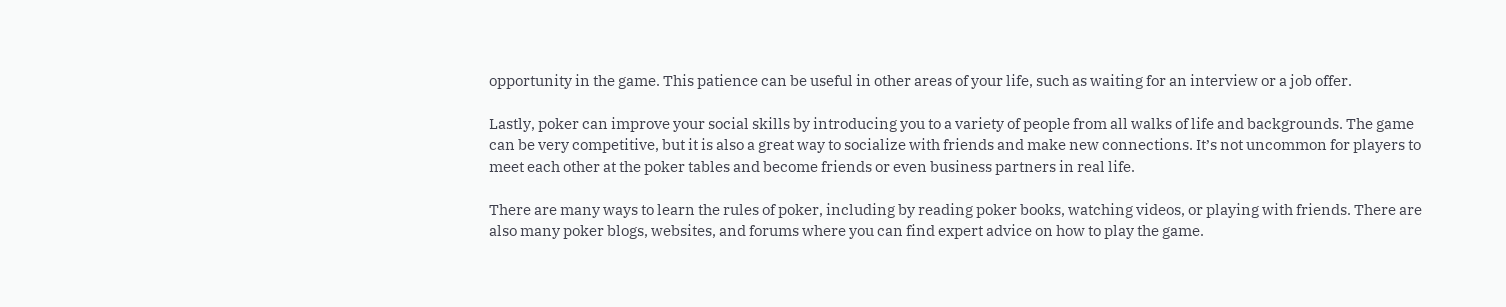opportunity in the game. This patience can be useful in other areas of your life, such as waiting for an interview or a job offer.

Lastly, poker can improve your social skills by introducing you to a variety of people from all walks of life and backgrounds. The game can be very competitive, but it is also a great way to socialize with friends and make new connections. It’s not uncommon for players to meet each other at the poker tables and become friends or even business partners in real life.

There are many ways to learn the rules of poker, including by reading poker books, watching videos, or playing with friends. There are also many poker blogs, websites, and forums where you can find expert advice on how to play the game.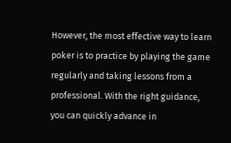However, the most effective way to learn poker is to practice by playing the game regularly and taking lessons from a professional. With the right guidance, you can quickly advance in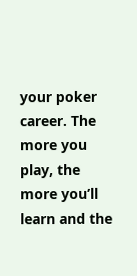your poker career. The more you play, the more you’ll learn and the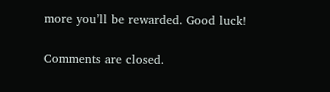more you’ll be rewarded. Good luck!

Comments are closed.